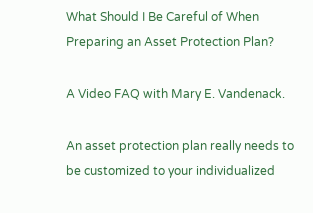What Should I Be Careful of When Preparing an Asset Protection Plan?

A Video FAQ with Mary E. Vandenack.

An asset protection plan really needs to be customized to your individualized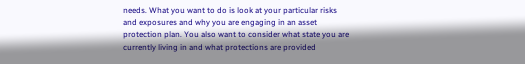needs. What you want to do is look at your particular risks and exposures and why you are engaging in an asset protection plan. You also want to consider what state you are currently living in and what protections are provided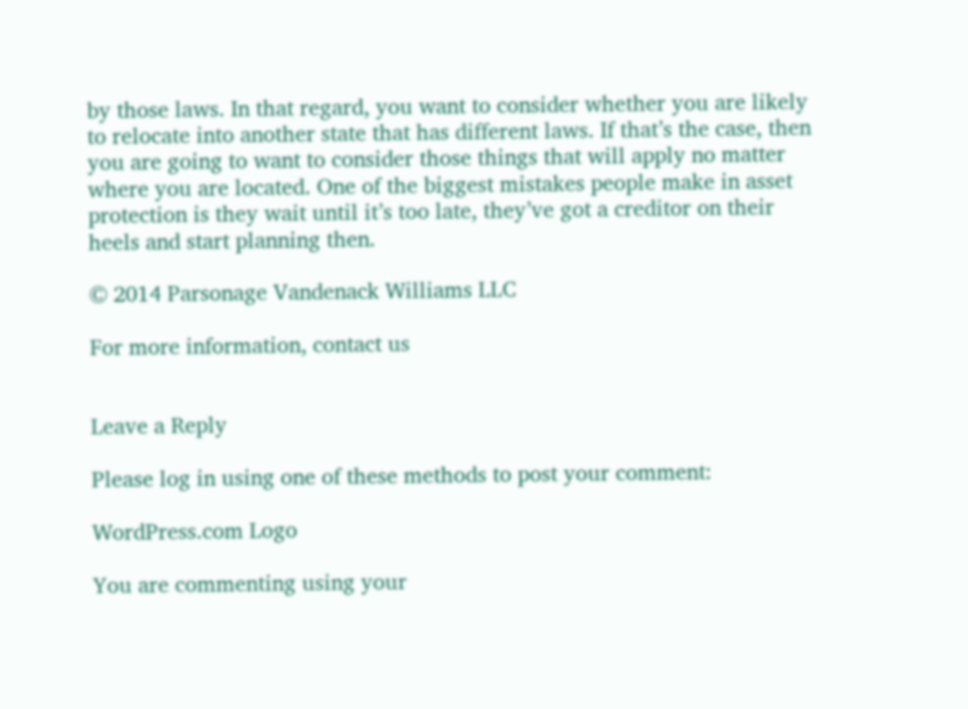by those laws. In that regard, you want to consider whether you are likely to relocate into another state that has different laws. If that’s the case, then you are going to want to consider those things that will apply no matter where you are located. One of the biggest mistakes people make in asset protection is they wait until it’s too late, they’ve got a creditor on their heels and start planning then.

© 2014 Parsonage Vandenack Williams LLC

For more information, contact us


Leave a Reply

Please log in using one of these methods to post your comment:

WordPress.com Logo

You are commenting using your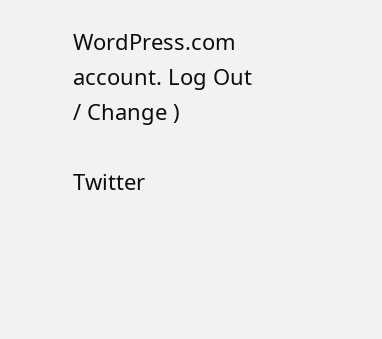WordPress.com account. Log Out / Change )

Twitter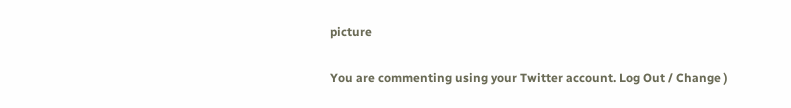picture

You are commenting using your Twitter account. Log Out / Change )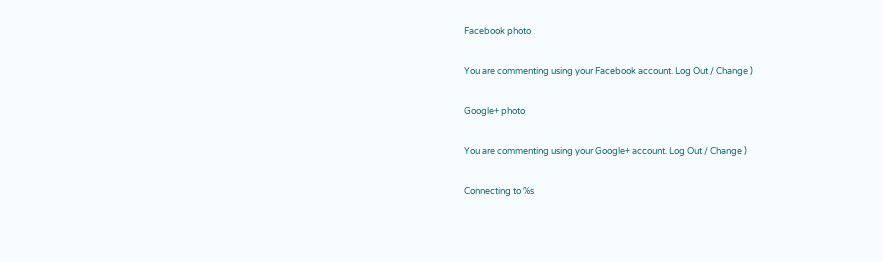Facebook photo

You are commenting using your Facebook account. Log Out / Change )

Google+ photo

You are commenting using your Google+ account. Log Out / Change )

Connecting to %s